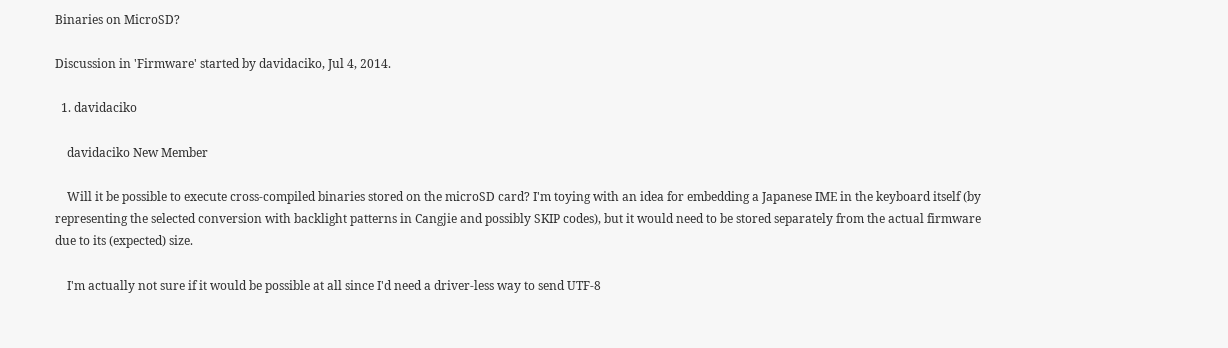Binaries on MicroSD?

Discussion in 'Firmware' started by davidaciko, Jul 4, 2014.

  1. davidaciko

    davidaciko New Member

    Will it be possible to execute cross-compiled binaries stored on the microSD card? I'm toying with an idea for embedding a Japanese IME in the keyboard itself (by representing the selected conversion with backlight patterns in Cangjie and possibly SKIP codes), but it would need to be stored separately from the actual firmware due to its (expected) size.

    I'm actually not sure if it would be possible at all since I'd need a driver-less way to send UTF-8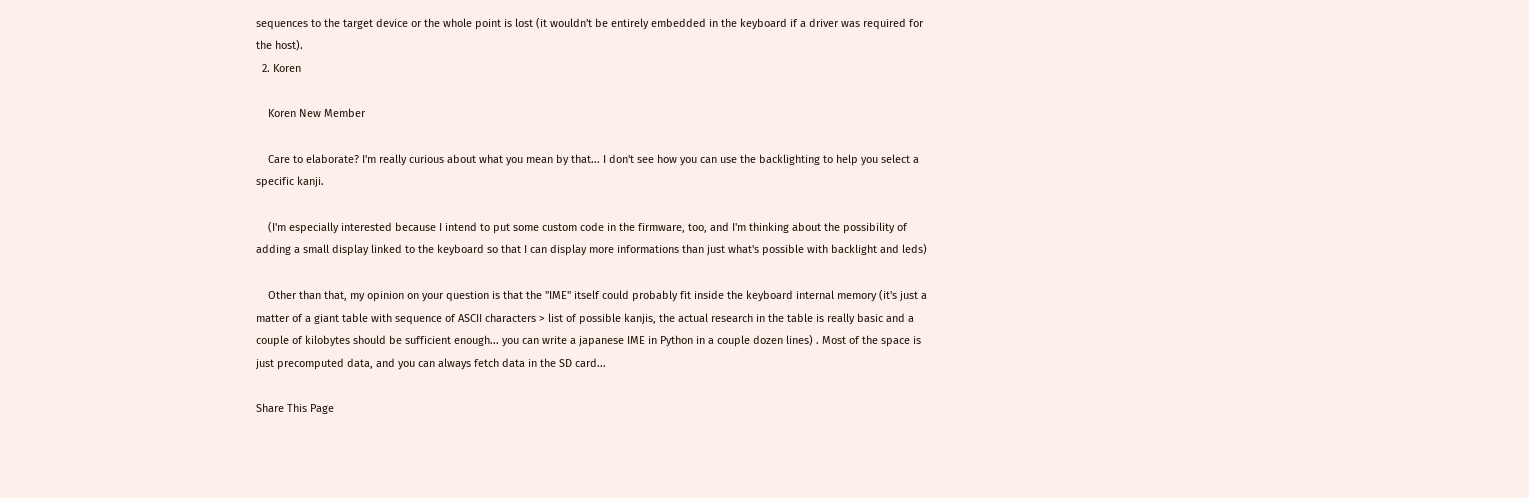sequences to the target device or the whole point is lost (it wouldn't be entirely embedded in the keyboard if a driver was required for the host).
  2. Koren

    Koren New Member

    Care to elaborate? I'm really curious about what you mean by that... I don't see how you can use the backlighting to help you select a specific kanji.

    (I'm especially interested because I intend to put some custom code in the firmware, too, and I'm thinking about the possibility of adding a small display linked to the keyboard so that I can display more informations than just what's possible with backlight and leds)

    Other than that, my opinion on your question is that the "IME" itself could probably fit inside the keyboard internal memory (it's just a matter of a giant table with sequence of ASCII characters > list of possible kanjis, the actual research in the table is really basic and a couple of kilobytes should be sufficient enough... you can write a japanese IME in Python in a couple dozen lines) . Most of the space is just precomputed data, and you can always fetch data in the SD card...

Share This Page